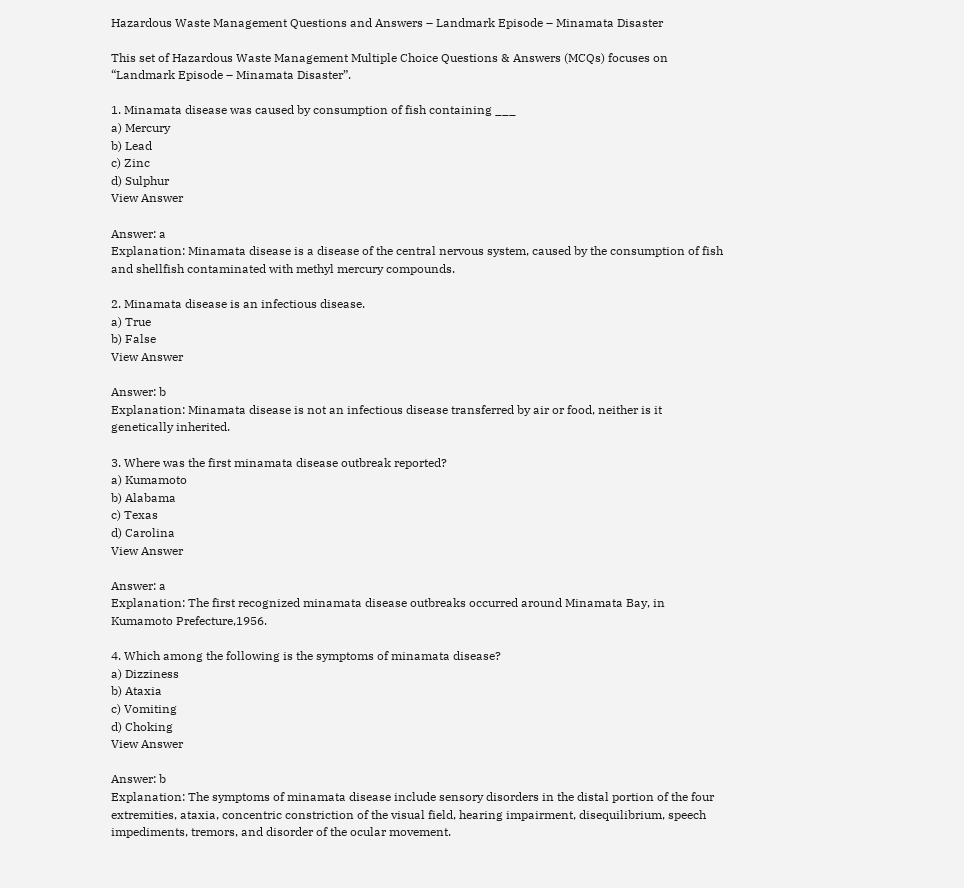Hazardous Waste Management Questions and Answers – Landmark Episode – Minamata Disaster

This set of Hazardous Waste Management Multiple Choice Questions & Answers (MCQs) focuses on “Landmark Episode – Minamata Disaster”.

1. Minamata disease was caused by consumption of fish containing ___
a) Mercury
b) Lead
c) Zinc
d) Sulphur
View Answer

Answer: a
Explanation: Minamata disease is a disease of the central nervous system, caused by the consumption of fish and shellfish contaminated with methyl mercury compounds.

2. Minamata disease is an infectious disease.
a) True
b) False
View Answer

Answer: b
Explanation: Minamata disease is not an infectious disease transferred by air or food, neither is it genetically inherited.

3. Where was the first minamata disease outbreak reported?
a) Kumamoto
b) Alabama
c) Texas
d) Carolina
View Answer

Answer: a
Explanation: The first recognized minamata disease outbreaks occurred around Minamata Bay, in Kumamoto Prefecture,1956.

4. Which among the following is the symptoms of minamata disease?
a) Dizziness
b) Ataxia
c) Vomiting
d) Choking
View Answer

Answer: b
Explanation: The symptoms of minamata disease include sensory disorders in the distal portion of the four extremities, ataxia, concentric constriction of the visual field, hearing impairment, disequilibrium, speech impediments, tremors, and disorder of the ocular movement.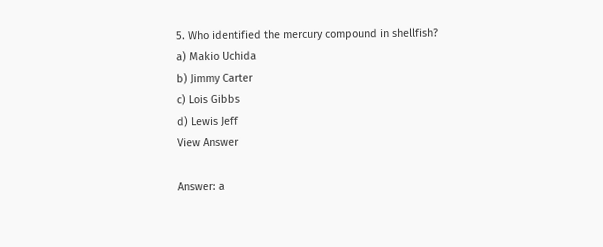5. Who identified the mercury compound in shellfish?
a) Makio Uchida
b) Jimmy Carter
c) Lois Gibbs
d) Lewis Jeff
View Answer

Answer: a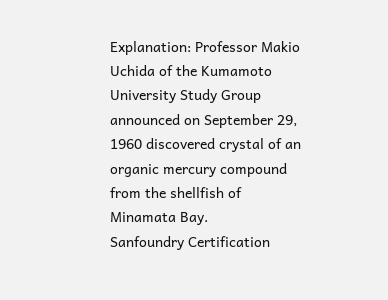Explanation: Professor Makio Uchida of the Kumamoto University Study Group announced on September 29, 1960 discovered crystal of an organic mercury compound from the shellfish of Minamata Bay.
Sanfoundry Certification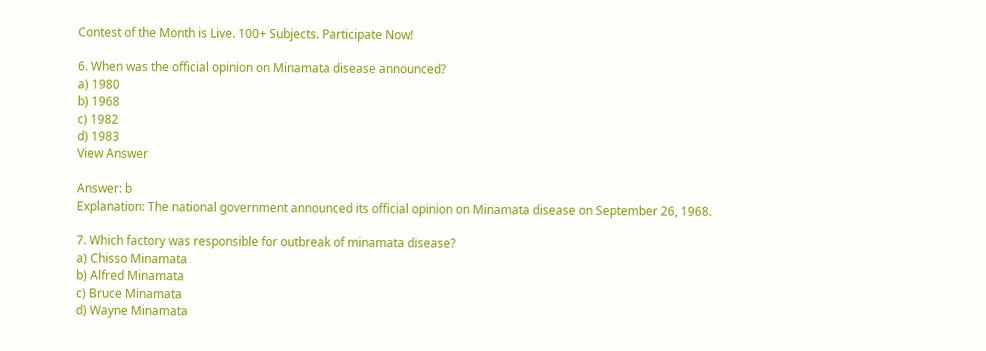Contest of the Month is Live. 100+ Subjects. Participate Now!

6. When was the official opinion on Minamata disease announced?
a) 1980
b) 1968
c) 1982
d) 1983
View Answer

Answer: b
Explanation: The national government announced its official opinion on Minamata disease on September 26, 1968.

7. Which factory was responsible for outbreak of minamata disease?
a) Chisso Minamata
b) Alfred Minamata
c) Bruce Minamata
d) Wayne Minamata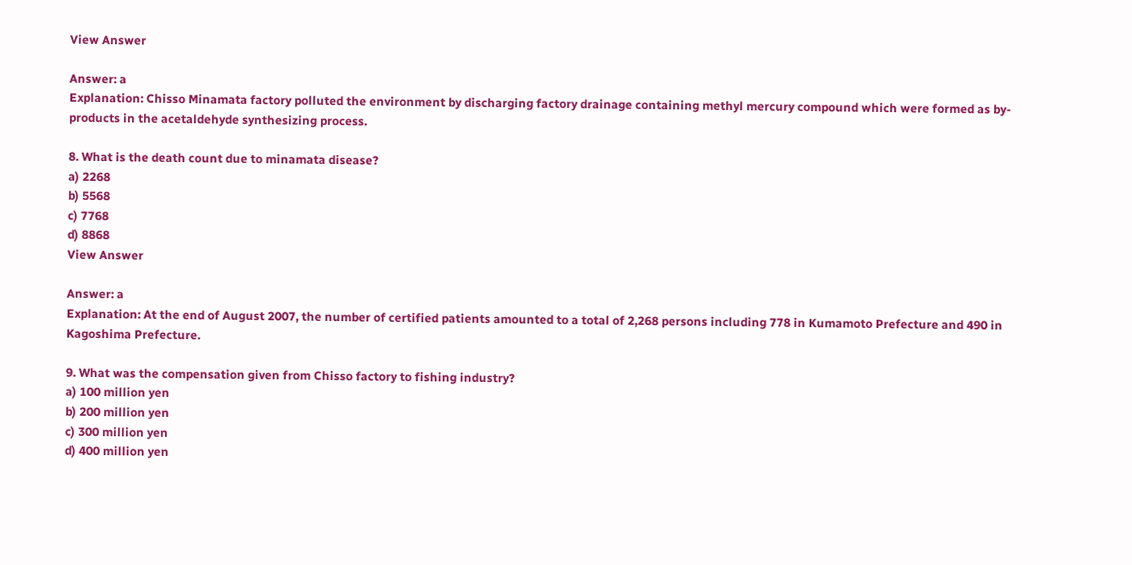View Answer

Answer: a
Explanation: Chisso Minamata factory polluted the environment by discharging factory drainage containing methyl mercury compound which were formed as by-products in the acetaldehyde synthesizing process.

8. What is the death count due to minamata disease?
a) 2268
b) 5568
c) 7768
d) 8868
View Answer

Answer: a
Explanation: At the end of August 2007, the number of certified patients amounted to a total of 2,268 persons including 778 in Kumamoto Prefecture and 490 in Kagoshima Prefecture.

9. What was the compensation given from Chisso factory to fishing industry?
a) 100 million yen
b) 200 million yen
c) 300 million yen
d) 400 million yen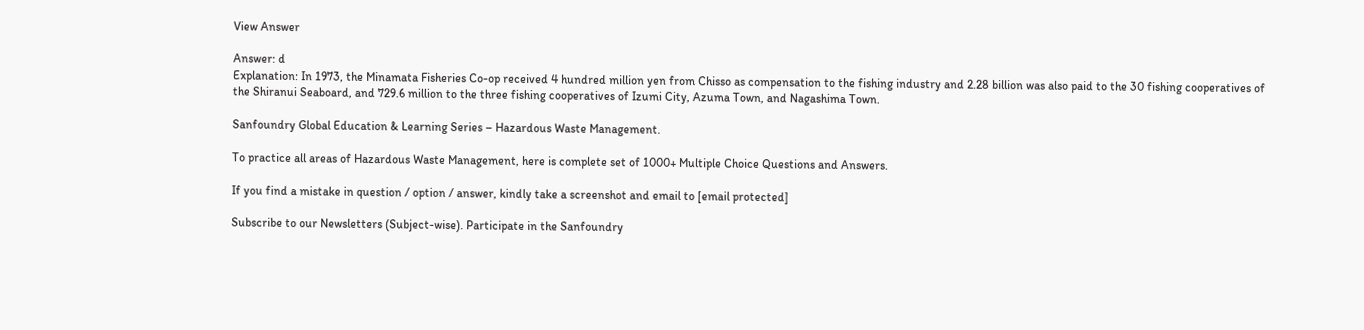View Answer

Answer: d
Explanation: In 1973, the Minamata Fisheries Co-op received 4 hundred million yen from Chisso as compensation to the fishing industry and 2.28 billion was also paid to the 30 fishing cooperatives of the Shiranui Seaboard, and 729.6 million to the three fishing cooperatives of Izumi City, Azuma Town, and Nagashima Town.

Sanfoundry Global Education & Learning Series – Hazardous Waste Management.

To practice all areas of Hazardous Waste Management, here is complete set of 1000+ Multiple Choice Questions and Answers.

If you find a mistake in question / option / answer, kindly take a screenshot and email to [email protected]

Subscribe to our Newsletters (Subject-wise). Participate in the Sanfoundry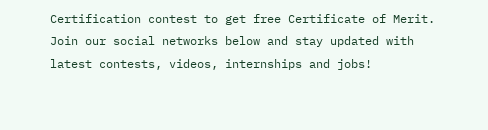Certification contest to get free Certificate of Merit. Join our social networks below and stay updated with latest contests, videos, internships and jobs!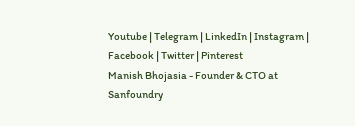Youtube | Telegram | LinkedIn | Instagram | Facebook | Twitter | Pinterest
Manish Bhojasia - Founder & CTO at Sanfoundry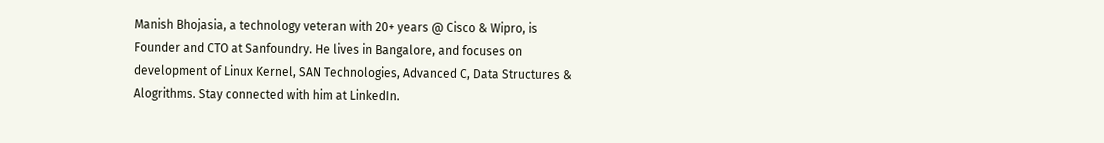Manish Bhojasia, a technology veteran with 20+ years @ Cisco & Wipro, is Founder and CTO at Sanfoundry. He lives in Bangalore, and focuses on development of Linux Kernel, SAN Technologies, Advanced C, Data Structures & Alogrithms. Stay connected with him at LinkedIn.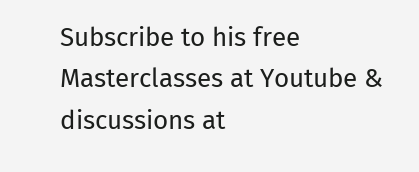Subscribe to his free Masterclasses at Youtube & discussions at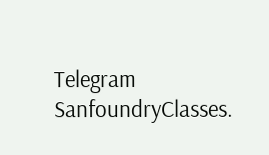Telegram SanfoundryClasses.